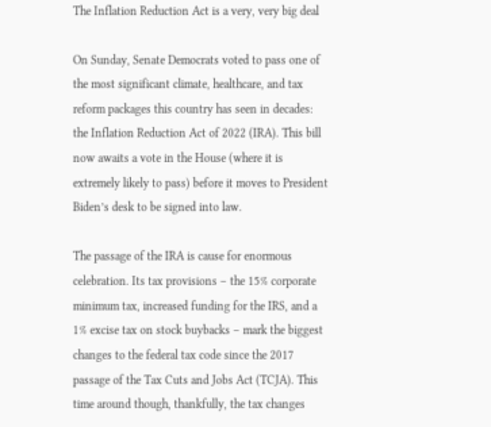The Inflation Reduction Act is a very, very big deal

On Sunday, Senate Democrats voted to pass one of the most significant climate, healthcare, and tax reform packages this country has seen in decades: the Inflation Reduction Act of 2022 (IRA). This bill now awaits a vote in the House (where it is extremely likely to pass) before it moves to President Biden’s desk to be signed into law.

The passage of the IRA is cause for enormous celebration. Its tax provisions – the 15% corporate minimum tax, increased funding for the IRS, and a 1% excise tax on stock buybacks – mark the biggest changes to the federal tax code since the 2017 passage of the Tax Cuts and Jobs Act (TCJA). This time around though, thankfully, the tax changes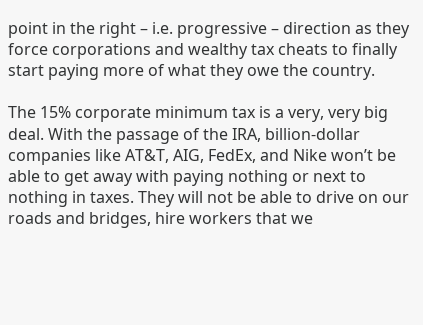point in the right – i.e. progressive – direction as they force corporations and wealthy tax cheats to finally start paying more of what they owe the country.

The 15% corporate minimum tax is a very, very big deal. With the passage of the IRA, billion-dollar companies like AT&T, AIG, FedEx, and Nike won’t be able to get away with paying nothing or next to nothing in taxes. They will not be able to drive on our roads and bridges, hire workers that we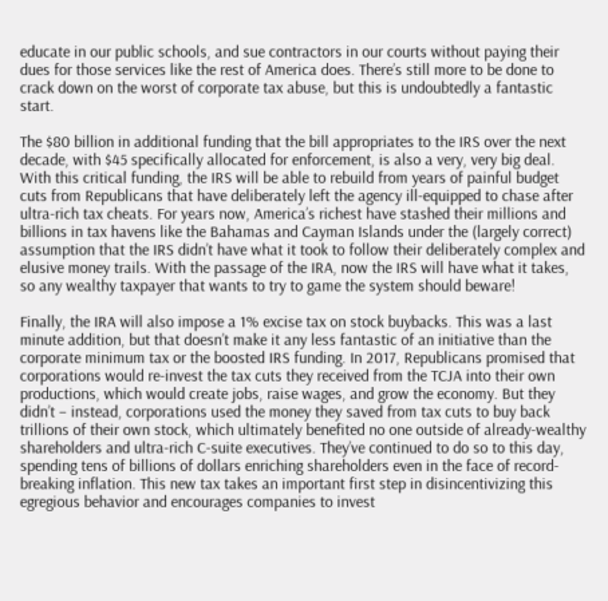educate in our public schools, and sue contractors in our courts without paying their dues for those services like the rest of America does. There’s still more to be done to crack down on the worst of corporate tax abuse, but this is undoubtedly a fantastic start.

The $80 billion in additional funding that the bill appropriates to the IRS over the next decade, with $45 specifically allocated for enforcement, is also a very, very big deal. With this critical funding, the IRS will be able to rebuild from years of painful budget cuts from Republicans that have deliberately left the agency ill-equipped to chase after ultra-rich tax cheats. For years now, America’s richest have stashed their millions and billions in tax havens like the Bahamas and Cayman Islands under the (largely correct) assumption that the IRS didn’t have what it took to follow their deliberately complex and elusive money trails. With the passage of the IRA, now the IRS will have what it takes, so any wealthy taxpayer that wants to try to game the system should beware!

Finally, the IRA will also impose a 1% excise tax on stock buybacks. This was a last minute addition, but that doesn’t make it any less fantastic of an initiative than the corporate minimum tax or the boosted IRS funding. In 2017, Republicans promised that corporations would re-invest the tax cuts they received from the TCJA into their own productions, which would create jobs, raise wages, and grow the economy. But they didn’t – instead, corporations used the money they saved from tax cuts to buy back trillions of their own stock, which ultimately benefited no one outside of already-wealthy shareholders and ultra-rich C-suite executives. They’ve continued to do so to this day, spending tens of billions of dollars enriching shareholders even in the face of record-breaking inflation. This new tax takes an important first step in disincentivizing this egregious behavior and encourages companies to invest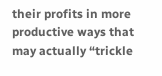their profits in more productive ways that may actually “trickle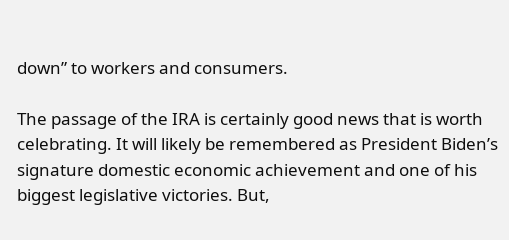down” to workers and consumers.

The passage of the IRA is certainly good news that is worth celebrating. It will likely be remembered as President Biden’s signature domestic economic achievement and one of his biggest legislative victories. But,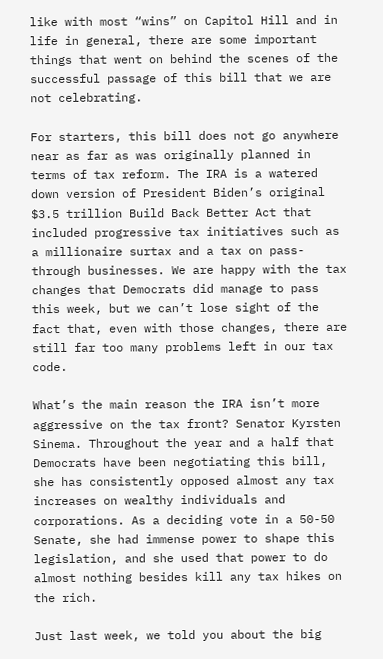like with most “wins” on Capitol Hill and in life in general, there are some important things that went on behind the scenes of the successful passage of this bill that we are not celebrating.

For starters, this bill does not go anywhere near as far as was originally planned in terms of tax reform. The IRA is a watered down version of President Biden’s original $3.5 trillion Build Back Better Act that included progressive tax initiatives such as a millionaire surtax and a tax on pass-through businesses. We are happy with the tax changes that Democrats did manage to pass this week, but we can’t lose sight of the fact that, even with those changes, there are still far too many problems left in our tax code.

What’s the main reason the IRA isn’t more aggressive on the tax front? Senator Kyrsten Sinema. Throughout the year and a half that Democrats have been negotiating this bill, she has consistently opposed almost any tax increases on wealthy individuals and corporations. As a deciding vote in a 50-50 Senate, she had immense power to shape this legislation, and she used that power to do almost nothing besides kill any tax hikes on the rich.

Just last week, we told you about the big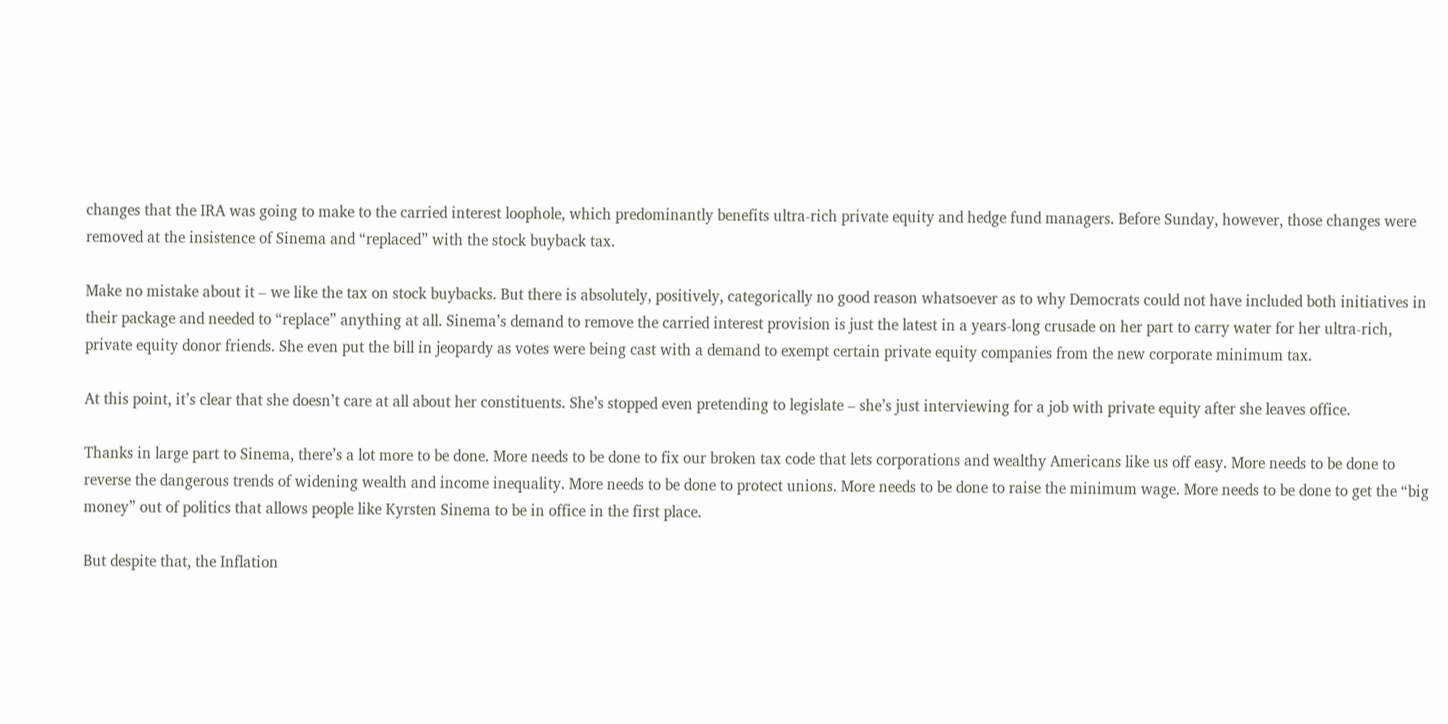changes that the IRA was going to make to the carried interest loophole, which predominantly benefits ultra-rich private equity and hedge fund managers. Before Sunday, however, those changes were removed at the insistence of Sinema and “replaced” with the stock buyback tax.

Make no mistake about it – we like the tax on stock buybacks. But there is absolutely, positively, categorically no good reason whatsoever as to why Democrats could not have included both initiatives in their package and needed to “replace” anything at all. Sinema’s demand to remove the carried interest provision is just the latest in a years-long crusade on her part to carry water for her ultra-rich, private equity donor friends. She even put the bill in jeopardy as votes were being cast with a demand to exempt certain private equity companies from the new corporate minimum tax.

At this point, it’s clear that she doesn’t care at all about her constituents. She’s stopped even pretending to legislate – she’s just interviewing for a job with private equity after she leaves office.

Thanks in large part to Sinema, there’s a lot more to be done. More needs to be done to fix our broken tax code that lets corporations and wealthy Americans like us off easy. More needs to be done to reverse the dangerous trends of widening wealth and income inequality. More needs to be done to protect unions. More needs to be done to raise the minimum wage. More needs to be done to get the “big money” out of politics that allows people like Kyrsten Sinema to be in office in the first place.

But despite that, the Inflation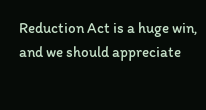Reduction Act is a huge win, and we should appreciate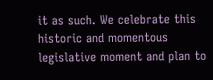it as such. We celebrate this historic and momentous legislative moment and plan to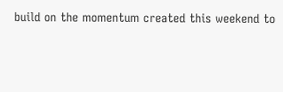build on the momentum created this weekend to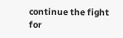continue the fight for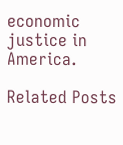economic justice in America.

Related Posts